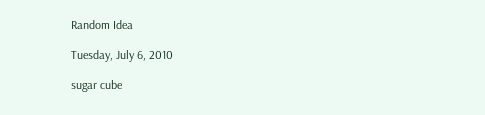Random Idea

Tuesday, July 6, 2010

sugar cube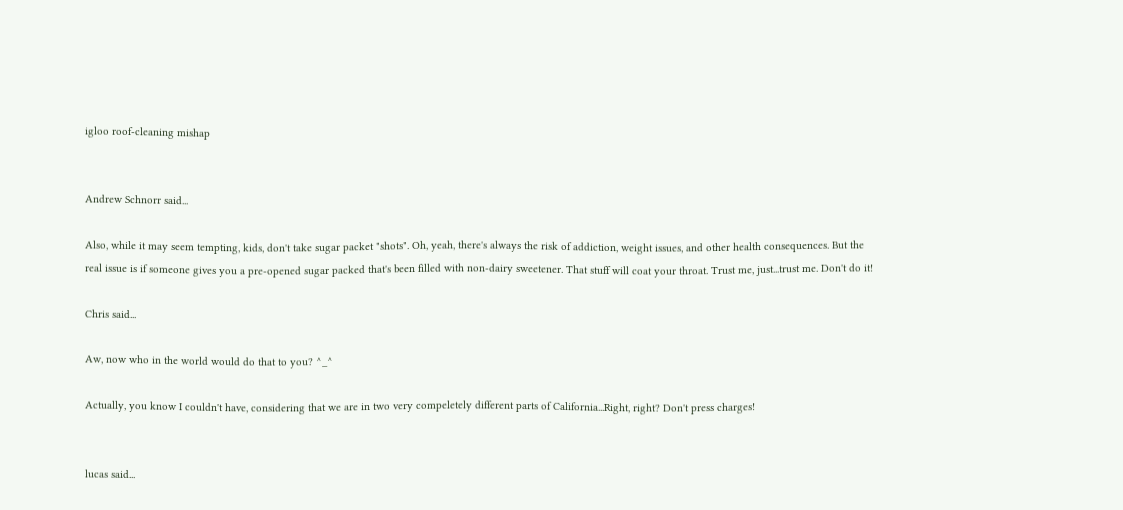igloo roof-cleaning mishap


Andrew Schnorr said...

Also, while it may seem tempting, kids, don't take sugar packet "shots". Oh, yeah, there's always the risk of addiction, weight issues, and other health consequences. But the real issue is if someone gives you a pre-opened sugar packed that's been filled with non-dairy sweetener. That stuff will coat your throat. Trust me, just...trust me. Don't do it!

Chris said...

Aw, now who in the world would do that to you? ^_^

Actually, you know I couldn't have, considering that we are in two very compeletely different parts of California...Right, right? Don't press charges!


lucas said...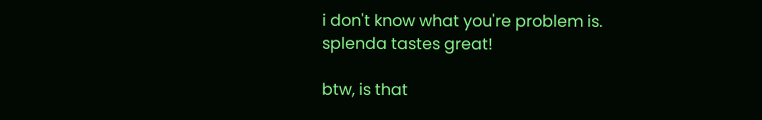i don't know what you're problem is. splenda tastes great!

btw, is that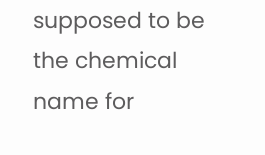supposed to be the chemical name for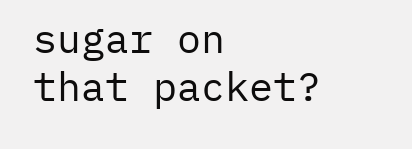sugar on that packet?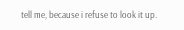tell me, because i refuse to look it up.